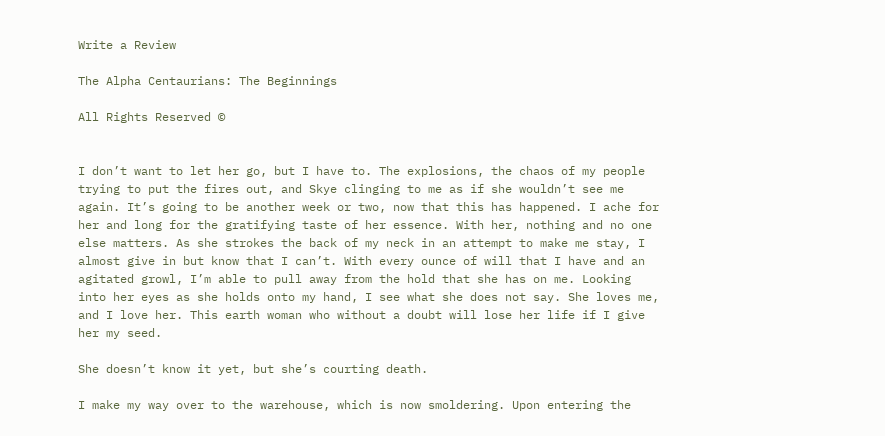Write a Review

The Alpha Centaurians: The Beginnings

All Rights Reserved ©


I don’t want to let her go, but I have to. The explosions, the chaos of my people trying to put the fires out, and Skye clinging to me as if she wouldn’t see me again. It’s going to be another week or two, now that this has happened. I ache for her and long for the gratifying taste of her essence. With her, nothing and no one else matters. As she strokes the back of my neck in an attempt to make me stay, I almost give in but know that I can’t. With every ounce of will that I have and an agitated growl, I’m able to pull away from the hold that she has on me. Looking into her eyes as she holds onto my hand, I see what she does not say. She loves me, and I love her. This earth woman who without a doubt will lose her life if I give her my seed.

She doesn’t know it yet, but she’s courting death.

I make my way over to the warehouse, which is now smoldering. Upon entering the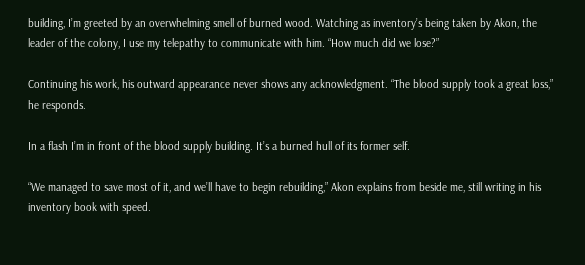building, I’m greeted by an overwhelming smell of burned wood. Watching as inventory’s being taken by Akon, the leader of the colony, I use my telepathy to communicate with him. “How much did we lose?”

Continuing his work, his outward appearance never shows any acknowledgment. “The blood supply took a great loss,” he responds.

In a flash I’m in front of the blood supply building. It’s a burned hull of its former self.

“We managed to save most of it, and we’ll have to begin rebuilding,” Akon explains from beside me, still writing in his inventory book with speed.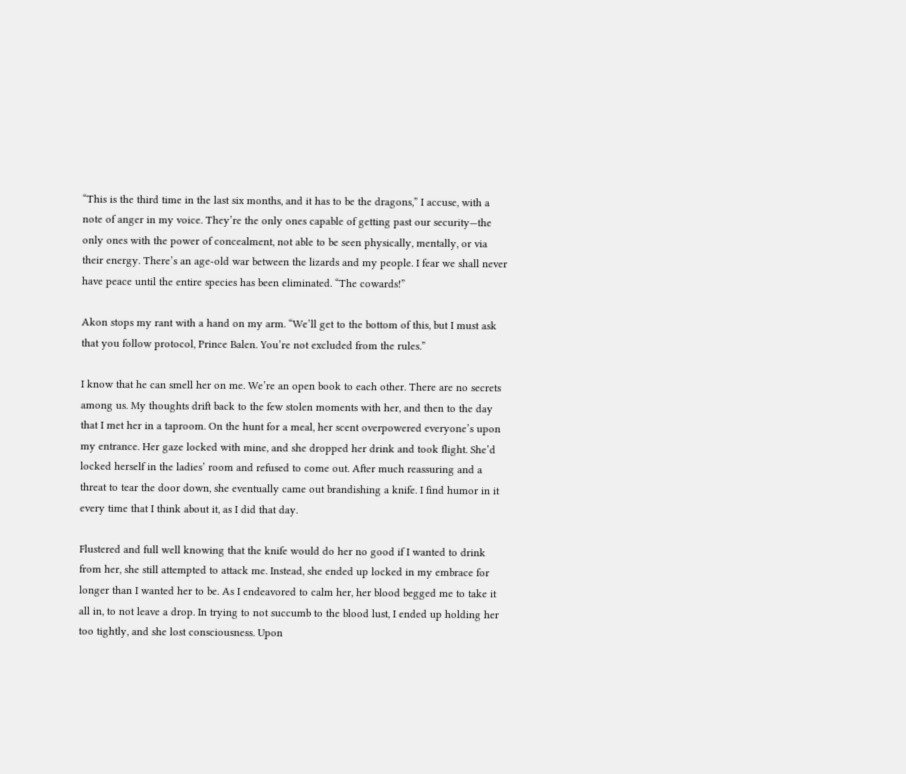“This is the third time in the last six months, and it has to be the dragons,” I accuse, with a note of anger in my voice. They’re the only ones capable of getting past our security—the only ones with the power of concealment, not able to be seen physically, mentally, or via their energy. There’s an age-old war between the lizards and my people. I fear we shall never have peace until the entire species has been eliminated. “The cowards!”

Akon stops my rant with a hand on my arm. “We’ll get to the bottom of this, but I must ask that you follow protocol, Prince Balen. You’re not excluded from the rules.”

I know that he can smell her on me. We’re an open book to each other. There are no secrets among us. My thoughts drift back to the few stolen moments with her, and then to the day that I met her in a taproom. On the hunt for a meal, her scent overpowered everyone’s upon my entrance. Her gaze locked with mine, and she dropped her drink and took flight. She’d locked herself in the ladies’ room and refused to come out. After much reassuring and a threat to tear the door down, she eventually came out brandishing a knife. I find humor in it every time that I think about it, as I did that day.

Flustered and full well knowing that the knife would do her no good if I wanted to drink from her, she still attempted to attack me. Instead, she ended up locked in my embrace for longer than I wanted her to be. As I endeavored to calm her, her blood begged me to take it all in, to not leave a drop. In trying to not succumb to the blood lust, I ended up holding her too tightly, and she lost consciousness. Upon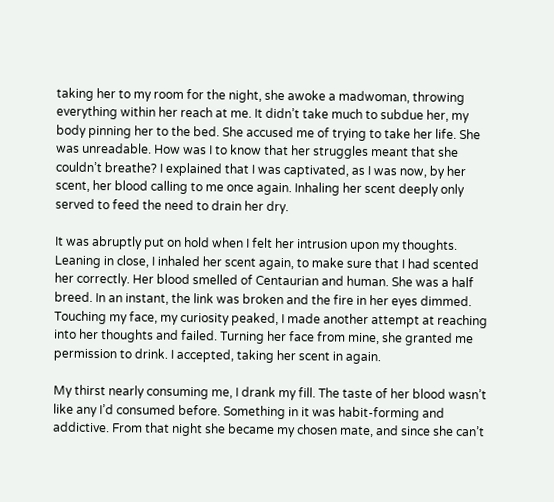taking her to my room for the night, she awoke a madwoman, throwing everything within her reach at me. It didn’t take much to subdue her, my body pinning her to the bed. She accused me of trying to take her life. She was unreadable. How was I to know that her struggles meant that she couldn’t breathe? I explained that I was captivated, as I was now, by her scent, her blood calling to me once again. Inhaling her scent deeply only served to feed the need to drain her dry.

It was abruptly put on hold when I felt her intrusion upon my thoughts. Leaning in close, I inhaled her scent again, to make sure that I had scented her correctly. Her blood smelled of Centaurian and human. She was a half breed. In an instant, the link was broken and the fire in her eyes dimmed. Touching my face, my curiosity peaked, I made another attempt at reaching into her thoughts and failed. Turning her face from mine, she granted me permission to drink. I accepted, taking her scent in again.

My thirst nearly consuming me, I drank my fill. The taste of her blood wasn’t like any I’d consumed before. Something in it was habit-forming and addictive. From that night she became my chosen mate, and since she can’t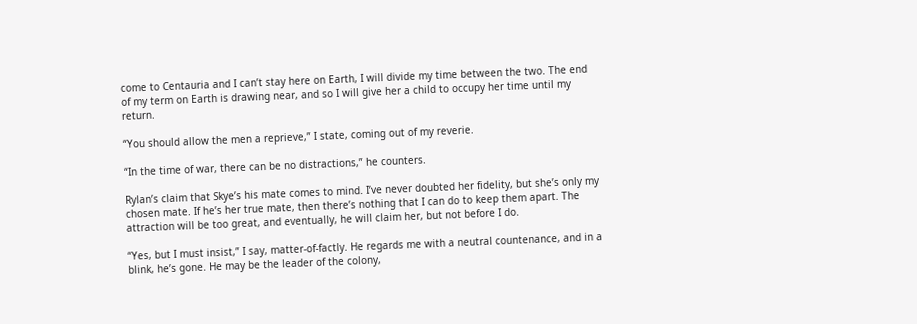come to Centauria and I can’t stay here on Earth, I will divide my time between the two. The end of my term on Earth is drawing near, and so I will give her a child to occupy her time until my return.

“You should allow the men a reprieve,” I state, coming out of my reverie.

“In the time of war, there can be no distractions,” he counters.

Rylan’s claim that Skye’s his mate comes to mind. I’ve never doubted her fidelity, but she’s only my chosen mate. If he’s her true mate, then there’s nothing that I can do to keep them apart. The attraction will be too great, and eventually, he will claim her, but not before I do.

“Yes, but I must insist,” I say, matter-of-factly. He regards me with a neutral countenance, and in a blink, he’s gone. He may be the leader of the colony,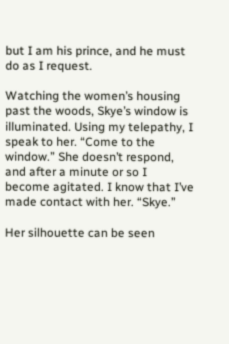but I am his prince, and he must do as I request.

Watching the women’s housing past the woods, Skye’s window is illuminated. Using my telepathy, I speak to her. “Come to the window.” She doesn’t respond, and after a minute or so I become agitated. I know that I’ve made contact with her. “Skye.”

Her silhouette can be seen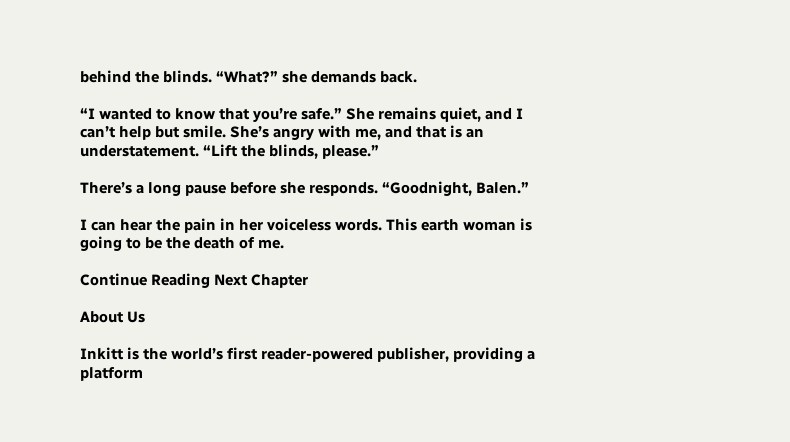behind the blinds. “What?” she demands back.

“I wanted to know that you’re safe.” She remains quiet, and I can’t help but smile. She’s angry with me, and that is an understatement. “Lift the blinds, please.”

There’s a long pause before she responds. “Goodnight, Balen.”

I can hear the pain in her voiceless words. This earth woman is going to be the death of me.

Continue Reading Next Chapter

About Us

Inkitt is the world’s first reader-powered publisher, providing a platform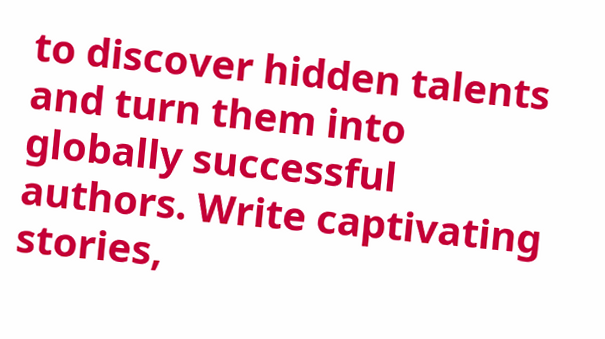to discover hidden talents and turn them into globally successful authors. Write captivating stories,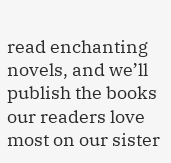read enchanting novels, and we’ll publish the books our readers love most on our sister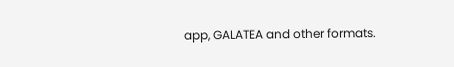app, GALATEA and other formats.